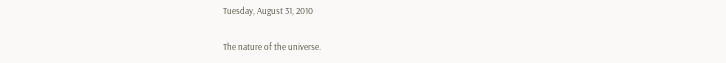Tuesday, August 31, 2010

The nature of the universe.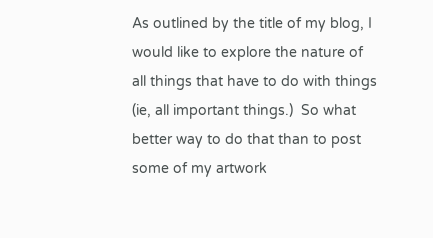As outlined by the title of my blog, I would like to explore the nature of all things that have to do with things (ie, all important things.)  So what better way to do that than to post some of my artwork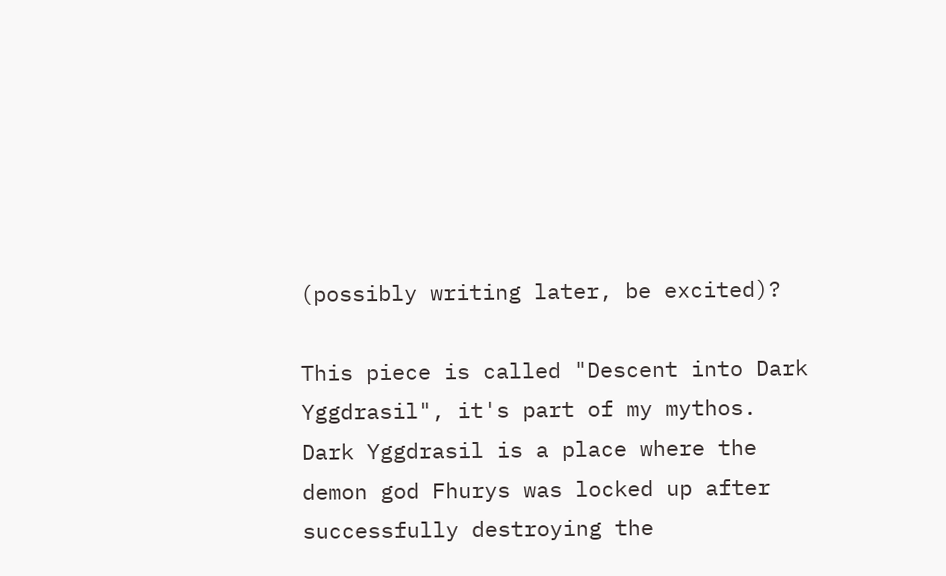(possibly writing later, be excited)?

This piece is called "Descent into Dark Yggdrasil", it's part of my mythos.  Dark Yggdrasil is a place where the demon god Fhurys was locked up after successfully destroying the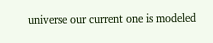universe our current one is modeled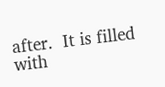after.  It is filled with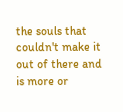the souls that couldn't make it out of there and is more or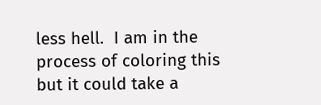less hell.  I am in the process of coloring this but it could take a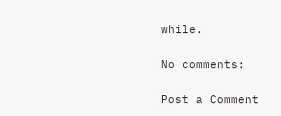while.

No comments:

Post a Comment